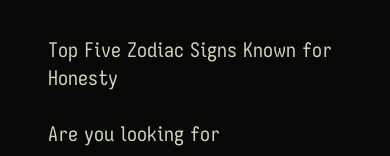Top Five Zodiac Signs Known for Honesty

Are you looking for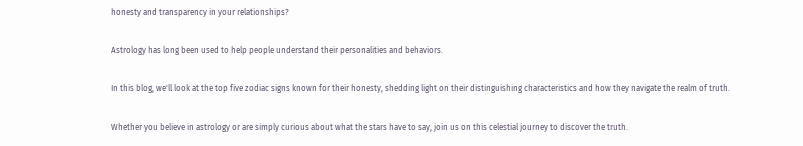honesty and transparency in your relationships?

Astrology has long been used to help people understand their personalities and behaviors.

In this blog, we'll look at the top five zodiac signs known for their honesty, shedding light on their distinguishing characteristics and how they navigate the realm of truth.

Whether you believe in astrology or are simply curious about what the stars have to say, join us on this celestial journey to discover the truth.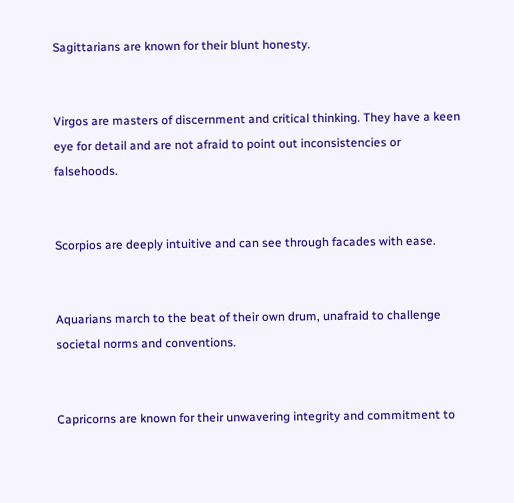Sagittarians are known for their blunt honesty.


Virgos are masters of discernment and critical thinking. They have a keen eye for detail and are not afraid to point out inconsistencies or falsehoods.


Scorpios are deeply intuitive and can see through facades with ease.


Aquarians march to the beat of their own drum, unafraid to challenge societal norms and conventions.


Capricorns are known for their unwavering integrity and commitment to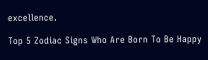excellence.

Top 5 Zodiac Signs Who Are Born To Be Happy